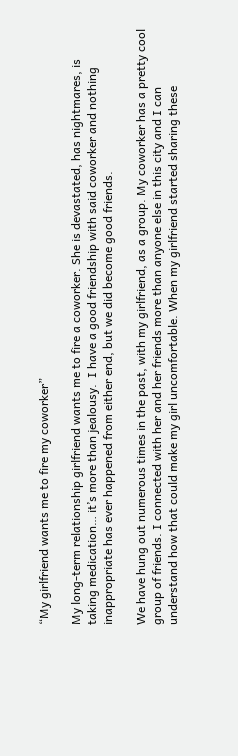“My girlfriend wants me to fire my coworker”

My long-term relationship girlfriend wants me to fire a coworker. She is devastated, has nightmares, is taking medication… it’s more than jealousy.  I have a good friendship with said coworker and nothing inappropriate has ever happened from either end, but we did become good friends.

We have hung out numerous times in the past, with my girlfriend, as a group. My coworker has a pretty cool group of friends. I connected with her and her friends more than anyone else in this city and I can understand how that could make my girl uncomfortable. When my girlfriend started sharing these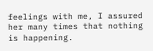feelings with me, I assured her many times that nothing is happening.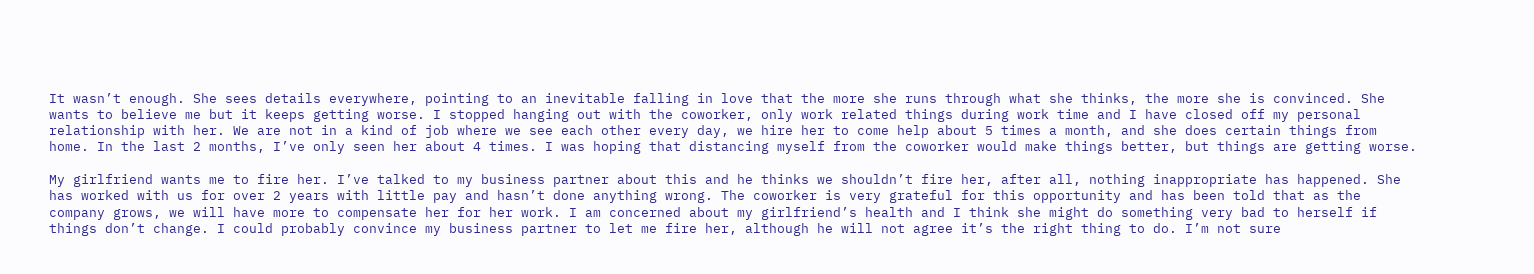It wasn’t enough. She sees details everywhere, pointing to an inevitable falling in love that the more she runs through what she thinks, the more she is convinced. She wants to believe me but it keeps getting worse. I stopped hanging out with the coworker, only work related things during work time and I have closed off my personal relationship with her. We are not in a kind of job where we see each other every day, we hire her to come help about 5 times a month, and she does certain things from home. In the last 2 months, I’ve only seen her about 4 times. I was hoping that distancing myself from the coworker would make things better, but things are getting worse.

My girlfriend wants me to fire her. I’ve talked to my business partner about this and he thinks we shouldn’t fire her, after all, nothing inappropriate has happened. She has worked with us for over 2 years with little pay and hasn’t done anything wrong. The coworker is very grateful for this opportunity and has been told that as the company grows, we will have more to compensate her for her work. I am concerned about my girlfriend’s health and I think she might do something very bad to herself if things don’t change. I could probably convince my business partner to let me fire her, although he will not agree it’s the right thing to do. I’m not sure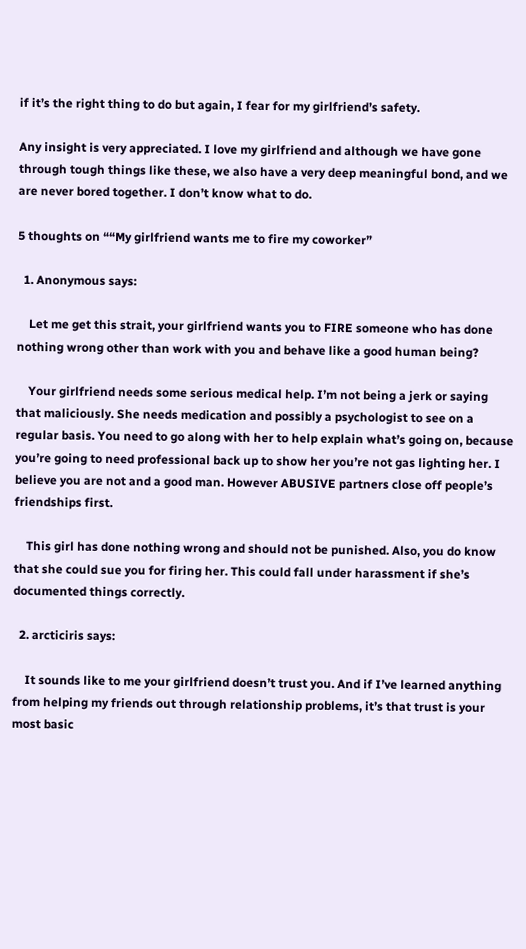if it’s the right thing to do but again, I fear for my girlfriend’s safety.

Any insight is very appreciated. I love my girlfriend and although we have gone through tough things like these, we also have a very deep meaningful bond, and we are never bored together. I don’t know what to do.

5 thoughts on ““My girlfriend wants me to fire my coworker”

  1. Anonymous says:

    Let me get this strait, your girlfriend wants you to FIRE someone who has done nothing wrong other than work with you and behave like a good human being?

    Your girlfriend needs some serious medical help. I’m not being a jerk or saying that maliciously. She needs medication and possibly a psychologist to see on a regular basis. You need to go along with her to help explain what’s going on, because you’re going to need professional back up to show her you’re not gas lighting her. I believe you are not and a good man. However ABUSIVE partners close off people’s friendships first.

    This girl has done nothing wrong and should not be punished. Also, you do know that she could sue you for firing her. This could fall under harassment if she’s documented things correctly.

  2. arcticiris says:

    It sounds like to me your girlfriend doesn’t trust you. And if I’ve learned anything from helping my friends out through relationship problems, it’s that trust is your most basic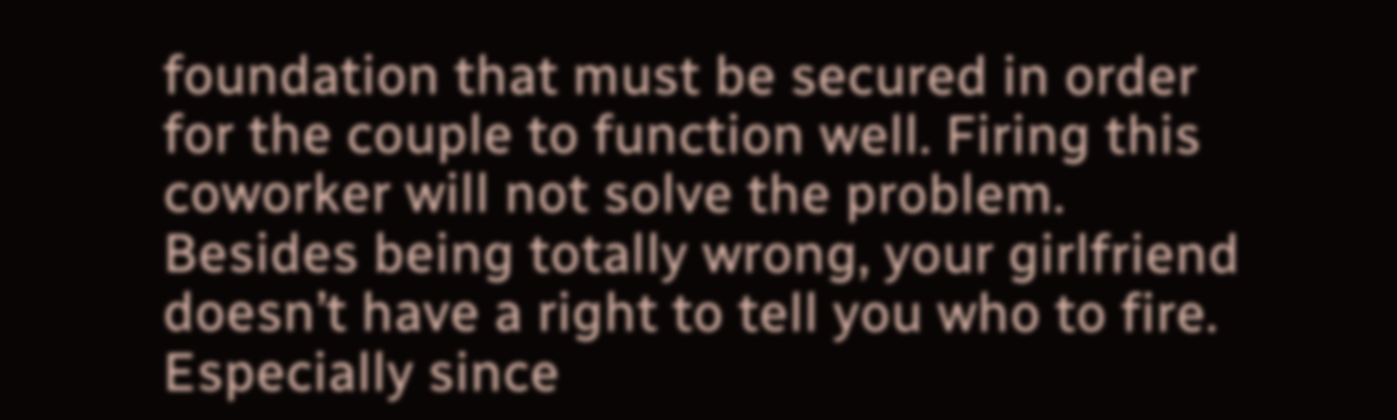foundation that must be secured in order for the couple to function well. Firing this coworker will not solve the problem. Besides being totally wrong, your girlfriend doesn’t have a right to tell you who to fire. Especially since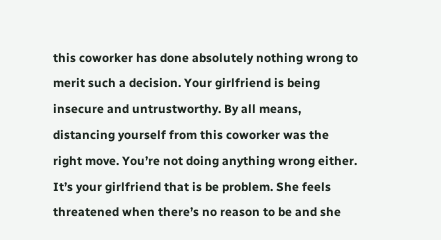this coworker has done absolutely nothing wrong to merit such a decision. Your girlfriend is being insecure and untrustworthy. By all means, distancing yourself from this coworker was the right move. You’re not doing anything wrong either. It’s your girlfriend that is be problem. She feels threatened when there’s no reason to be and she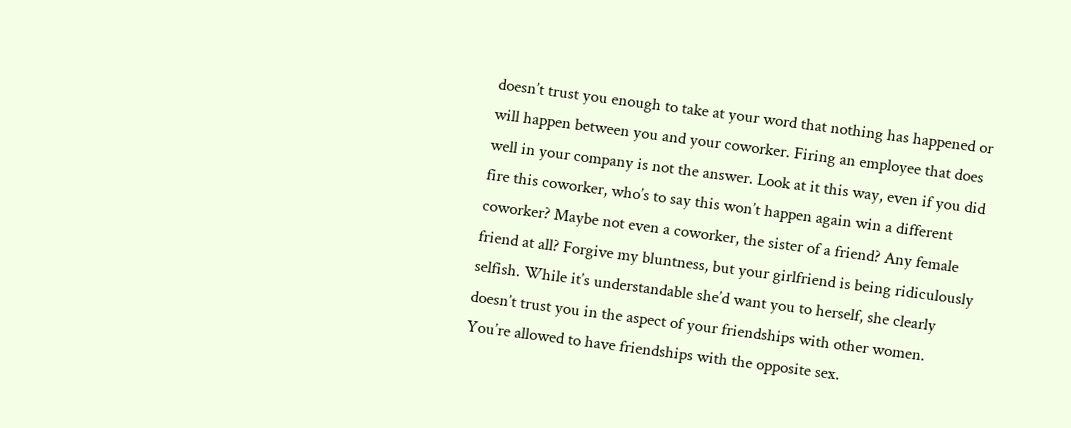doesn’t trust you enough to take at your word that nothing has happened or will happen between you and your coworker. Firing an employee that does well in your company is not the answer. Look at it this way, even if you did fire this coworker, who’s to say this won’t happen again win a different coworker? Maybe not even a coworker, the sister of a friend? Any female friend at all? Forgive my bluntness, but your girlfriend is being ridiculously selfish. While it’s understandable she’d want you to herself, she clearly doesn’t trust you in the aspect of your friendships with other women. You’re allowed to have friendships with the opposite sex.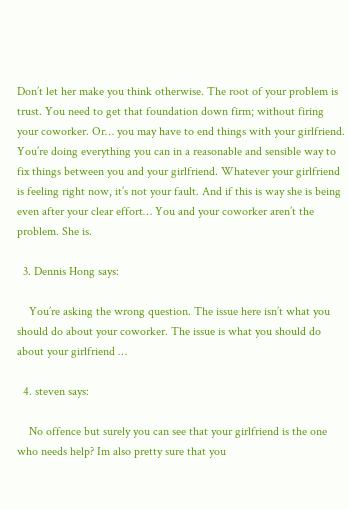Don’t let her make you think otherwise. The root of your problem is trust. You need to get that foundation down firm; without firing your coworker. Or… you may have to end things with your girlfriend. You’re doing everything you can in a reasonable and sensible way to fix things between you and your girlfriend. Whatever your girlfriend is feeling right now, it’s not your fault. And if this is way she is being even after your clear effort… You and your coworker aren’t the problem. She is.

  3. Dennis Hong says:

    You’re asking the wrong question. The issue here isn’t what you should do about your coworker. The issue is what you should do about your girlfriend …

  4. steven says:

    No offence but surely you can see that your girlfriend is the one who needs help? Im also pretty sure that you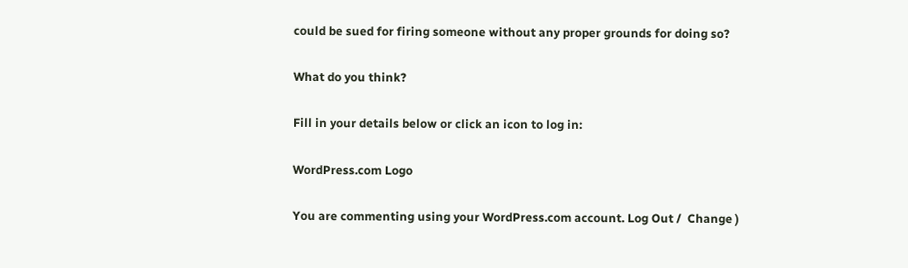could be sued for firing someone without any proper grounds for doing so?

What do you think?

Fill in your details below or click an icon to log in:

WordPress.com Logo

You are commenting using your WordPress.com account. Log Out /  Change )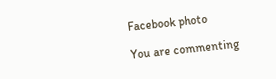Facebook photo

You are commenting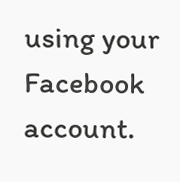using your Facebook account.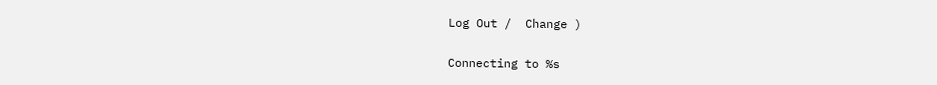Log Out /  Change )

Connecting to %s